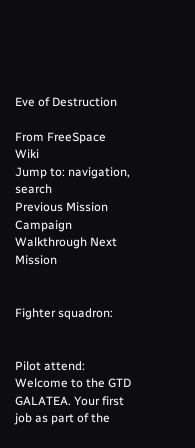Eve of Destruction

From FreeSpace Wiki
Jump to: navigation, search
Previous Mission Campaign Walkthrough Next Mission


Fighter squadron:


Pilot attend: Welcome to the GTD GALATEA. Your first job as part of the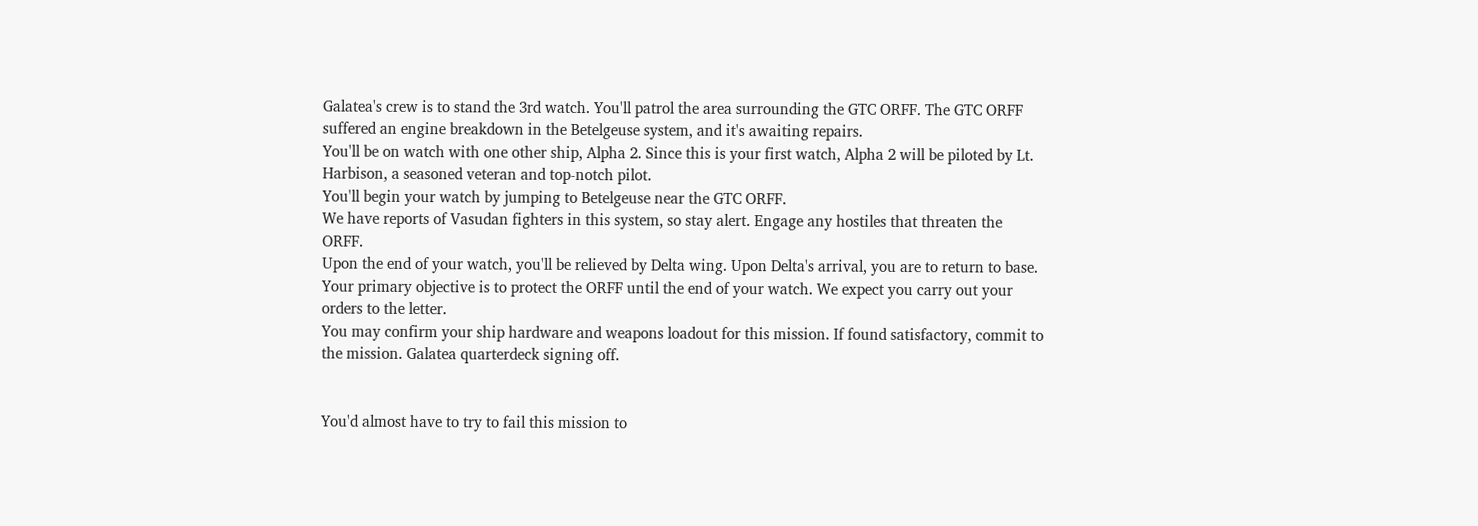Galatea's crew is to stand the 3rd watch. You'll patrol the area surrounding the GTC ORFF. The GTC ORFF suffered an engine breakdown in the Betelgeuse system, and it's awaiting repairs.
You'll be on watch with one other ship, Alpha 2. Since this is your first watch, Alpha 2 will be piloted by Lt. Harbison, a seasoned veteran and top-notch pilot.
You'll begin your watch by jumping to Betelgeuse near the GTC ORFF.
We have reports of Vasudan fighters in this system, so stay alert. Engage any hostiles that threaten the ORFF.
Upon the end of your watch, you'll be relieved by Delta wing. Upon Delta's arrival, you are to return to base.
Your primary objective is to protect the ORFF until the end of your watch. We expect you carry out your orders to the letter.
You may confirm your ship hardware and weapons loadout for this mission. If found satisfactory, commit to the mission. Galatea quarterdeck signing off.


You'd almost have to try to fail this mission to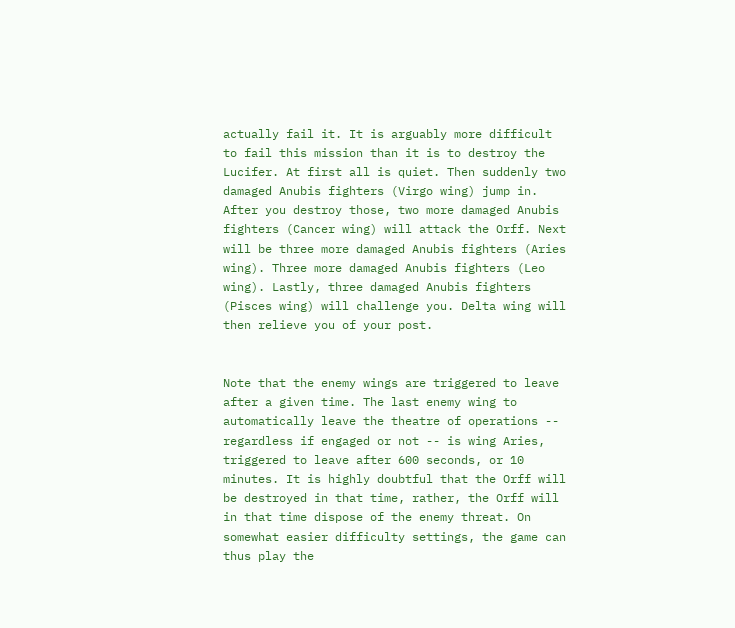actually fail it. It is arguably more difficult to fail this mission than it is to destroy the Lucifer. At first all is quiet. Then suddenly two damaged Anubis fighters (Virgo wing) jump in. After you destroy those, two more damaged Anubis fighters (Cancer wing) will attack the Orff. Next will be three more damaged Anubis fighters (Aries wing). Three more damaged Anubis fighters (Leo wing). Lastly, three damaged Anubis fighters (Pisces wing) will challenge you. Delta wing will then relieve you of your post.


Note that the enemy wings are triggered to leave after a given time. The last enemy wing to automatically leave the theatre of operations -- regardless if engaged or not -- is wing Aries, triggered to leave after 600 seconds, or 10 minutes. It is highly doubtful that the Orff will be destroyed in that time, rather, the Orff will in that time dispose of the enemy threat. On somewhat easier difficulty settings, the game can thus play the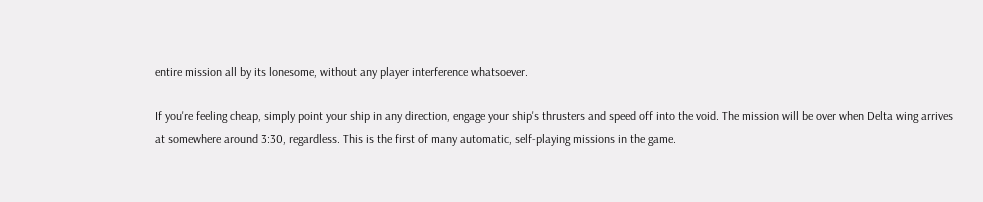entire mission all by its lonesome, without any player interference whatsoever.

If you're feeling cheap, simply point your ship in any direction, engage your ship's thrusters and speed off into the void. The mission will be over when Delta wing arrives at somewhere around 3:30, regardless. This is the first of many automatic, self-playing missions in the game.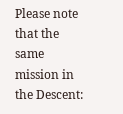Please note that the same mission in the Descent: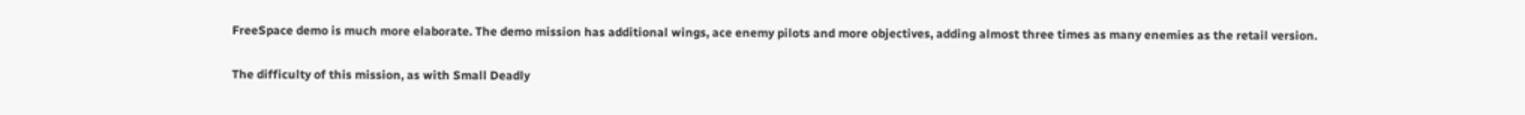FreeSpace demo is much more elaborate. The demo mission has additional wings, ace enemy pilots and more objectives, adding almost three times as many enemies as the retail version.

The difficulty of this mission, as with Small Deadly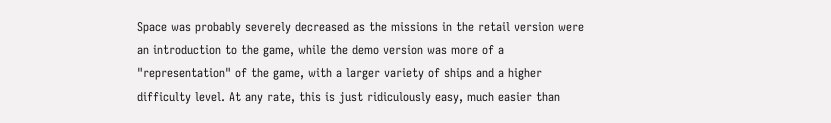Space was probably severely decreased as the missions in the retail version were an introduction to the game, while the demo version was more of a "representation" of the game, with a larger variety of ships and a higher difficulty level. At any rate, this is just ridiculously easy, much easier than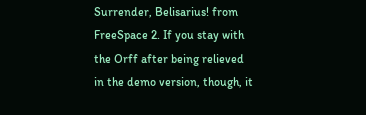Surrender, Belisarius! from FreeSpace 2. If you stay with the Orff after being relieved in the demo version, though, it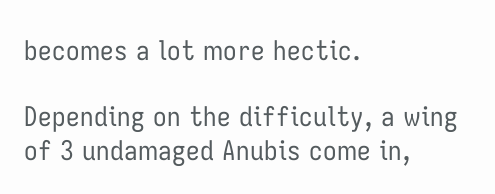becomes a lot more hectic.

Depending on the difficulty, a wing of 3 undamaged Anubis come in,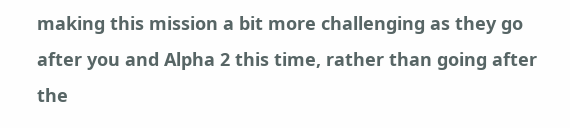making this mission a bit more challenging as they go after you and Alpha 2 this time, rather than going after the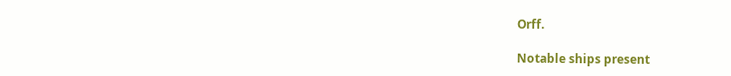Orff.

Notable ships present